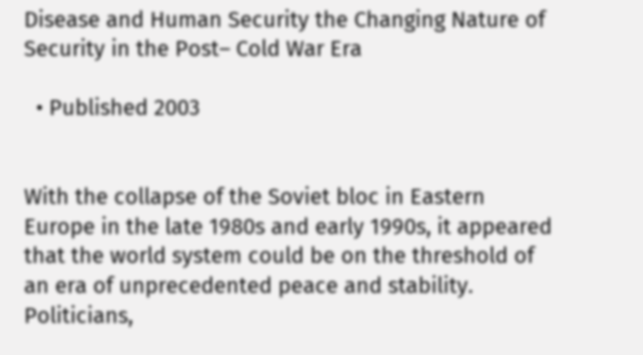Disease and Human Security the Changing Nature of Security in the Post– Cold War Era

  • Published 2003


With the collapse of the Soviet bloc in Eastern Europe in the late 1980s and early 1990s, it appeared that the world system could be on the threshold of an era of unprecedented peace and stability. Politicians,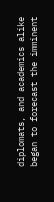diplomats, and academics alike began to forecast the imminent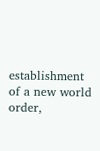establishment of a new world order,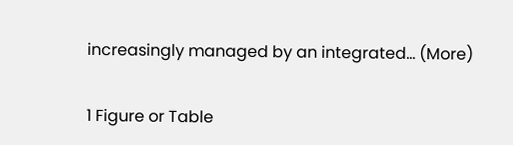increasingly managed by an integrated… (More)


1 Figure or Table